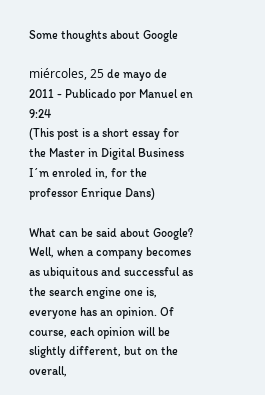Some thoughts about Google

miércoles, 25 de mayo de 2011 - Publicado por Manuel en 9:24
(This post is a short essay for the Master in Digital Business I´m enroled in, for the professor Enrique Dans)

What can be said about Google? Well, when a company becomes as ubiquitous and successful as the search engine one is, everyone has an opinion. Of course, each opinion will be slightly different, but on the overall,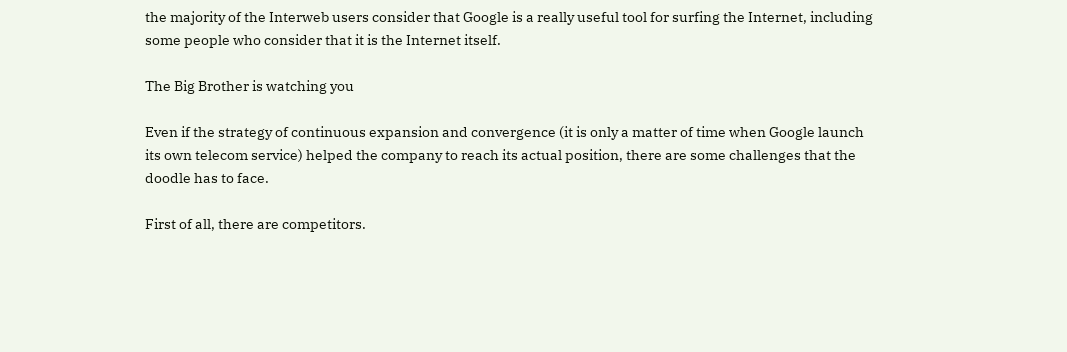the majority of the Interweb users consider that Google is a really useful tool for surfing the Internet, including some people who consider that it is the Internet itself.

The Big Brother is watching you

Even if the strategy of continuous expansion and convergence (it is only a matter of time when Google launch its own telecom service) helped the company to reach its actual position, there are some challenges that the doodle has to face.

First of all, there are competitors.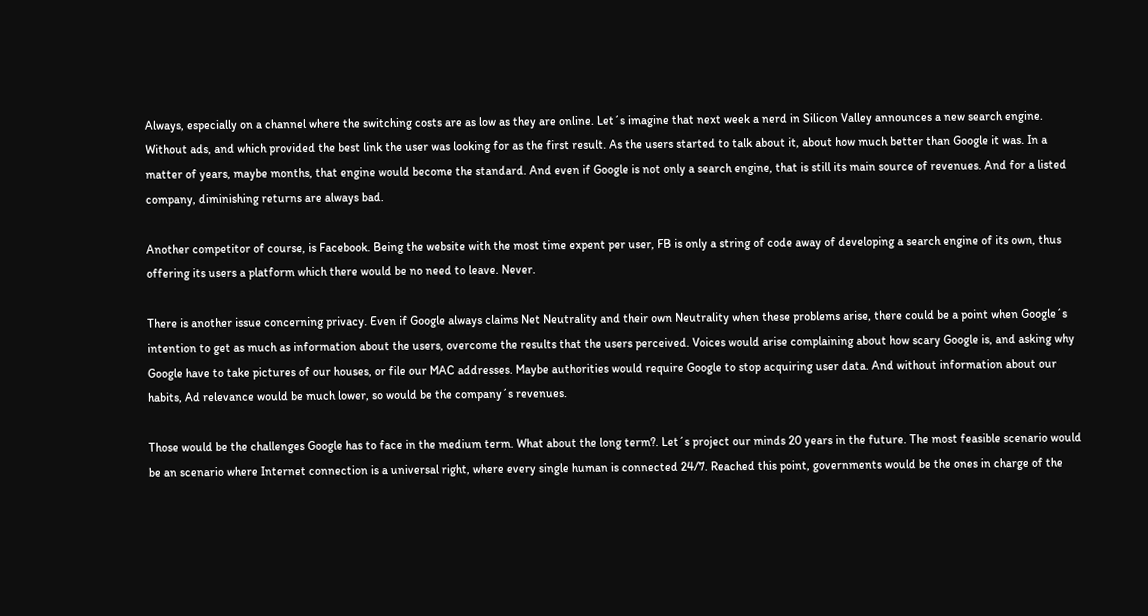Always, especially on a channel where the switching costs are as low as they are online. Let´s imagine that next week a nerd in Silicon Valley announces a new search engine. Without ads, and which provided the best link the user was looking for as the first result. As the users started to talk about it, about how much better than Google it was. In a matter of years, maybe months, that engine would become the standard. And even if Google is not only a search engine, that is still its main source of revenues. And for a listed company, diminishing returns are always bad.

Another competitor of course, is Facebook. Being the website with the most time expent per user, FB is only a string of code away of developing a search engine of its own, thus offering its users a platform which there would be no need to leave. Never.

There is another issue concerning privacy. Even if Google always claims Net Neutrality and their own Neutrality when these problems arise, there could be a point when Google´s intention to get as much as information about the users, overcome the results that the users perceived. Voices would arise complaining about how scary Google is, and asking why Google have to take pictures of our houses, or file our MAC addresses. Maybe authorities would require Google to stop acquiring user data. And without information about our habits, Ad relevance would be much lower, so would be the company´s revenues.

Those would be the challenges Google has to face in the medium term. What about the long term?. Let´s project our minds 20 years in the future. The most feasible scenario would be an scenario where Internet connection is a universal right, where every single human is connected 24/7. Reached this point, governments would be the ones in charge of the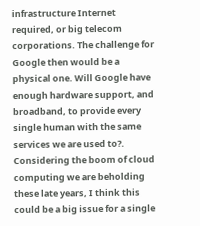infrastructure Internet required, or big telecom corporations. The challenge for Google then would be a physical one. Will Google have enough hardware support, and broadband, to provide every single human with the same services we are used to?. Considering the boom of cloud computing we are beholding these late years, I think this could be a big issue for a single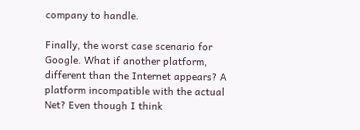company to handle.

Finally, the worst case scenario for Google. What if another platform, different than the Internet appears? A platform incompatible with the actual Net? Even though I think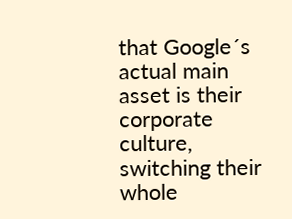that Google´s actual main asset is their corporate culture, switching their whole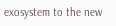exosystem to the new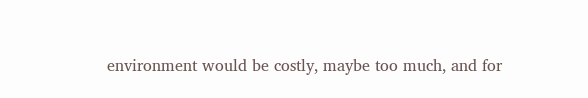environment would be costly, maybe too much, and for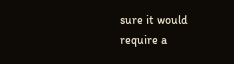sure it would require a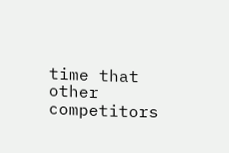time that other competitors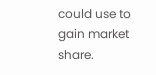could use to gain market share.